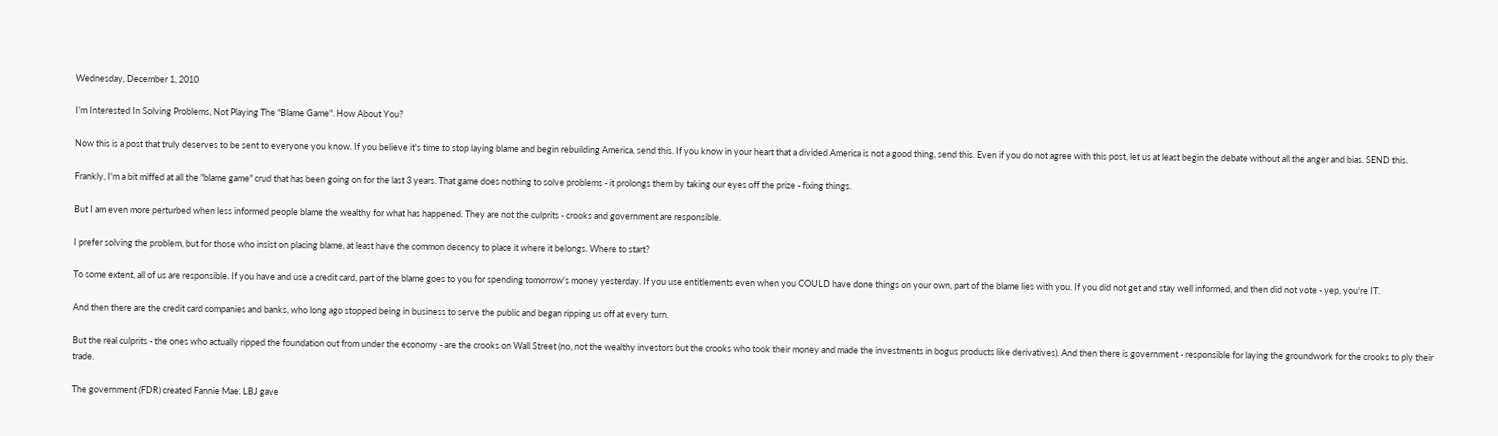Wednesday, December 1, 2010

I'm Interested In Solving Problems, Not Playing The "Blame Game". How About You?

Now this is a post that truly deserves to be sent to everyone you know. If you believe it's time to stop laying blame and begin rebuilding America, send this. If you know in your heart that a divided America is not a good thing, send this. Even if you do not agree with this post, let us at least begin the debate without all the anger and bias. SEND this.

Frankly, I'm a bit miffed at all the "blame game" crud that has been going on for the last 3 years. That game does nothing to solve problems - it prolongs them by taking our eyes off the prize - fixing things.

But I am even more perturbed when less informed people blame the wealthy for what has happened. They are not the culprits - crooks and government are responsible.

I prefer solving the problem, but for those who insist on placing blame, at least have the common decency to place it where it belongs. Where to start?

To some extent, all of us are responsible. If you have and use a credit card, part of the blame goes to you for spending tomorrow's money yesterday. If you use entitlements even when you COULD have done things on your own, part of the blame lies with you. If you did not get and stay well informed, and then did not vote - yep, you're IT.

And then there are the credit card companies and banks, who long ago stopped being in business to serve the public and began ripping us off at every turn.

But the real culprits - the ones who actually ripped the foundation out from under the economy - are the crooks on Wall Street (no, not the wealthy investors but the crooks who took their money and made the investments in bogus products like derivatives). And then there is government - responsible for laying the groundwork for the crooks to ply their trade.

The government (FDR) created Fannie Mae. LBJ gave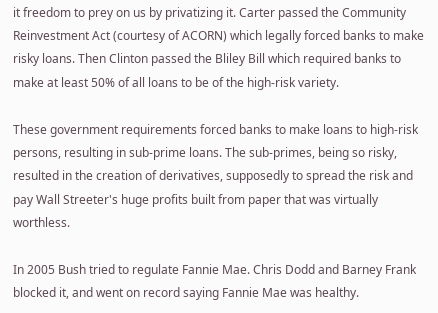it freedom to prey on us by privatizing it. Carter passed the Community Reinvestment Act (courtesy of ACORN) which legally forced banks to make risky loans. Then Clinton passed the Bliley Bill which required banks to make at least 50% of all loans to be of the high-risk variety.

These government requirements forced banks to make loans to high-risk persons, resulting in sub-prime loans. The sub-primes, being so risky, resulted in the creation of derivatives, supposedly to spread the risk and pay Wall Streeter's huge profits built from paper that was virtually worthless.

In 2005 Bush tried to regulate Fannie Mae. Chris Dodd and Barney Frank blocked it, and went on record saying Fannie Mae was healthy.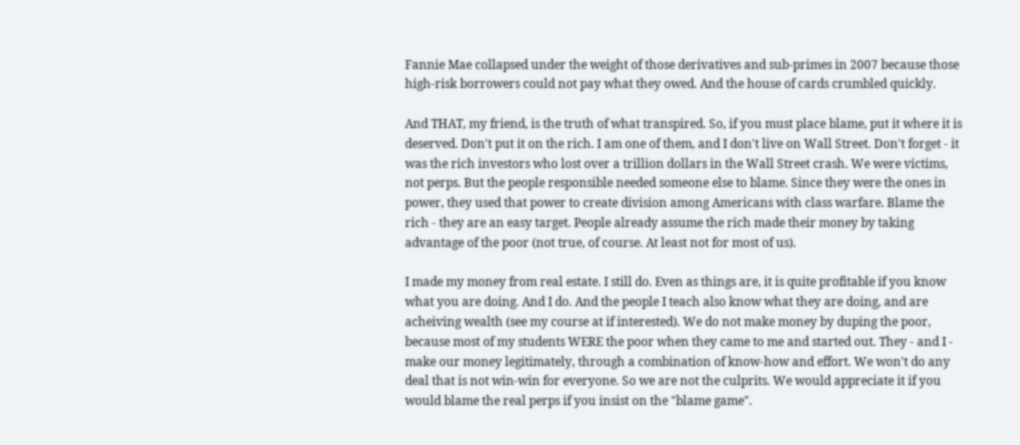Fannie Mae collapsed under the weight of those derivatives and sub-primes in 2007 because those high-risk borrowers could not pay what they owed. And the house of cards crumbled quickly.

And THAT, my friend, is the truth of what transpired. So, if you must place blame, put it where it is deserved. Don't put it on the rich. I am one of them, and I don't live on Wall Street. Don't forget - it was the rich investors who lost over a trillion dollars in the Wall Street crash. We were victims, not perps. But the people responsible needed someone else to blame. Since they were the ones in power, they used that power to create division among Americans with class warfare. Blame the rich - they are an easy target. People already assume the rich made their money by taking advantage of the poor (not true, of course. At least not for most of us).

I made my money from real estate. I still do. Even as things are, it is quite profitable if you know what you are doing. And I do. And the people I teach also know what they are doing, and are acheiving wealth (see my course at if interested). We do not make money by duping the poor, because most of my students WERE the poor when they came to me and started out. They - and I - make our money legitimately, through a combination of know-how and effort. We won't do any deal that is not win-win for everyone. So we are not the culprits. We would appreciate it if you would blame the real perps if you insist on the "blame game".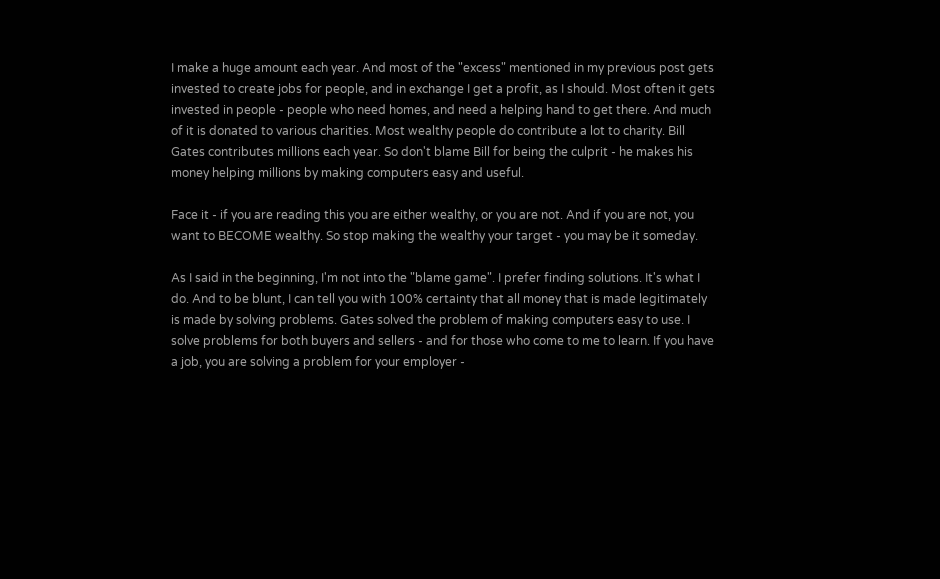I make a huge amount each year. And most of the "excess" mentioned in my previous post gets invested to create jobs for people, and in exchange I get a profit, as I should. Most often it gets invested in people - people who need homes, and need a helping hand to get there. And much of it is donated to various charities. Most wealthy people do contribute a lot to charity. Bill Gates contributes millions each year. So don't blame Bill for being the culprit - he makes his money helping millions by making computers easy and useful.

Face it - if you are reading this you are either wealthy, or you are not. And if you are not, you want to BECOME wealthy. So stop making the wealthy your target - you may be it someday.

As I said in the beginning, I'm not into the "blame game". I prefer finding solutions. It's what I do. And to be blunt, I can tell you with 100% certainty that all money that is made legitimately is made by solving problems. Gates solved the problem of making computers easy to use. I solve problems for both buyers and sellers - and for those who come to me to learn. If you have a job, you are solving a problem for your employer -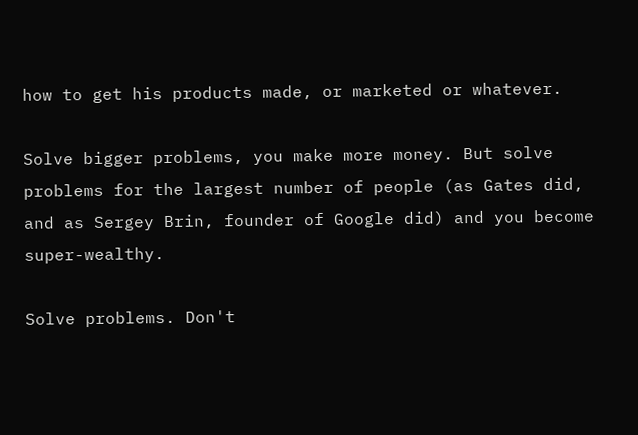how to get his products made, or marketed or whatever.

Solve bigger problems, you make more money. But solve problems for the largest number of people (as Gates did, and as Sergey Brin, founder of Google did) and you become super-wealthy.

Solve problems. Don't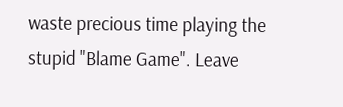waste precious time playing the stupid "Blame Game". Leave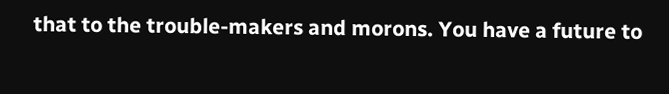that to the trouble-makers and morons. You have a future to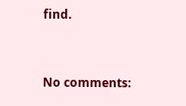find.


No comments: